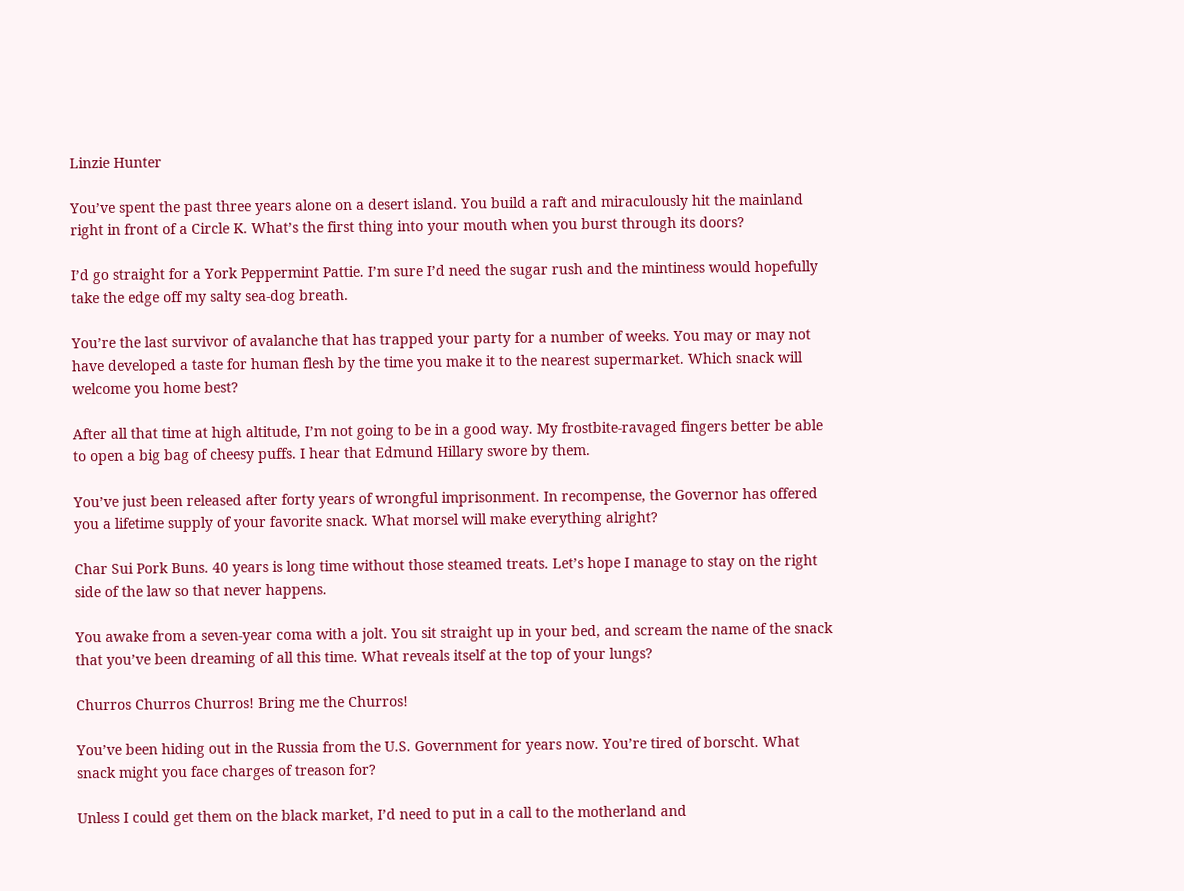Linzie Hunter

You’ve spent the past three years alone on a desert island. You build a raft and miraculously hit the mainland right in front of a Circle K. What’s the first thing into your mouth when you burst through its doors?

I’d go straight for a York Peppermint Pattie. I’m sure I’d need the sugar rush and the mintiness would hopefully take the edge off my salty sea-dog breath.

You’re the last survivor of avalanche that has trapped your party for a number of weeks. You may or may not have developed a taste for human flesh by the time you make it to the nearest supermarket. Which snack will welcome you home best?

After all that time at high altitude, I’m not going to be in a good way. My frostbite-ravaged fingers better be able to open a big bag of cheesy puffs. I hear that Edmund Hillary swore by them.

You’ve just been released after forty years of wrongful imprisonment. In recompense, the Governor has offered you a lifetime supply of your favorite snack. What morsel will make everything alright?

Char Sui Pork Buns. 40 years is long time without those steamed treats. Let’s hope I manage to stay on the right side of the law so that never happens.

You awake from a seven-year coma with a jolt. You sit straight up in your bed, and scream the name of the snack that you’ve been dreaming of all this time. What reveals itself at the top of your lungs?

Churros Churros Churros! Bring me the Churros!

You’ve been hiding out in the Russia from the U.S. Government for years now. You’re tired of borscht. What snack might you face charges of treason for?

Unless I could get them on the black market, I’d need to put in a call to the motherland and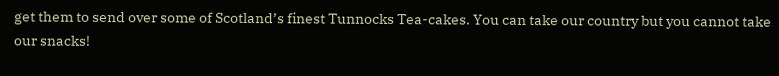get them to send over some of Scotland’s finest Tunnocks Tea-cakes. You can take our country but you cannot take our snacks!